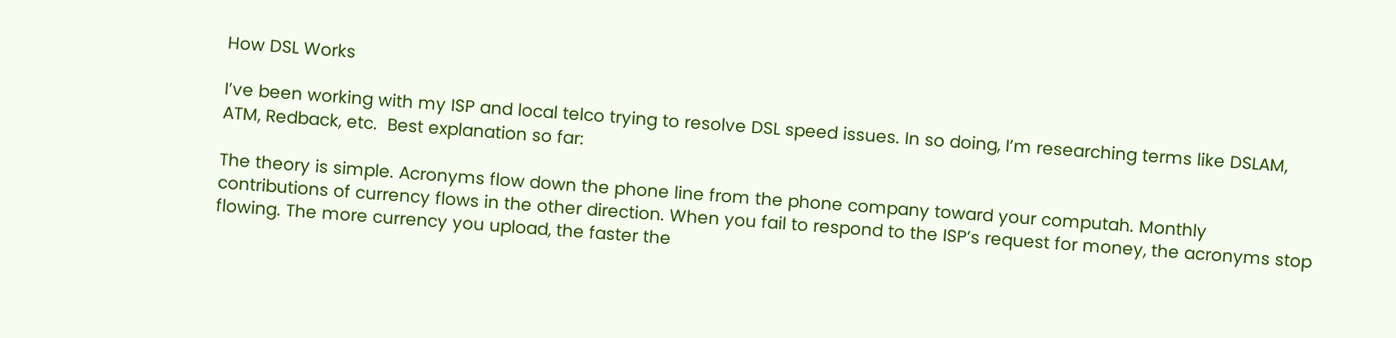How DSL Works

I’ve been working with my ISP and local telco trying to resolve DSL speed issues. In so doing, I’m researching terms like DSLAM, ATM, Redback, etc.  Best explanation so far:

The theory is simple. Acronyms flow down the phone line from the phone company toward your computah. Monthly contributions of currency flows in the other direction. When you fail to respond to the ISP’s request for money, the acronyms stop flowing. The more currency you upload, the faster the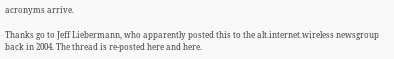acronyms arrive.

Thanks go to Jeff Liebermann, who apparently posted this to the alt.internet.wireless newsgroup back in 2004. The thread is re-posted here and here.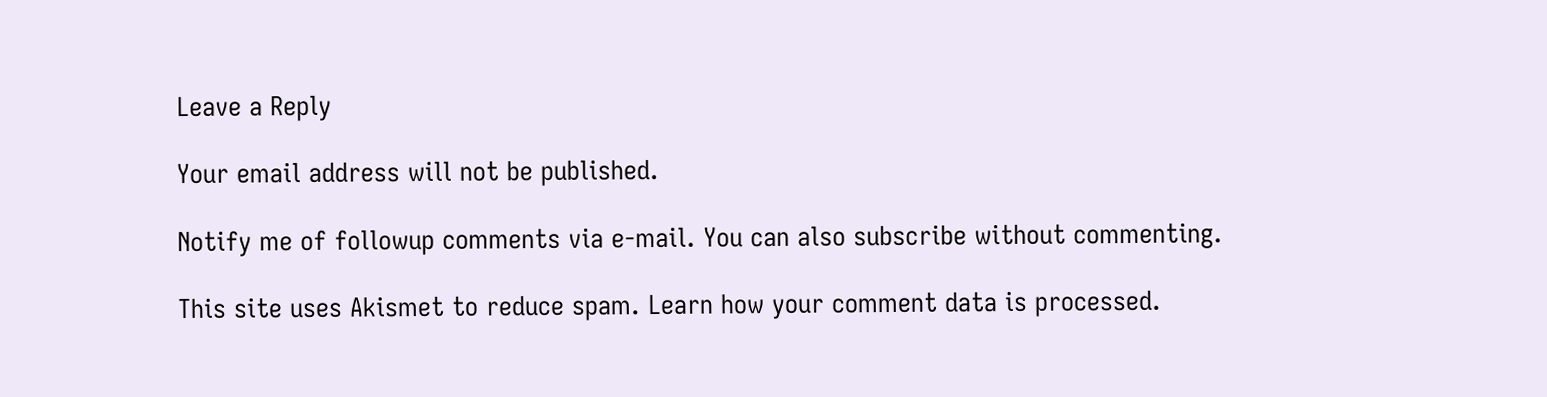Leave a Reply

Your email address will not be published.

Notify me of followup comments via e-mail. You can also subscribe without commenting.

This site uses Akismet to reduce spam. Learn how your comment data is processed.